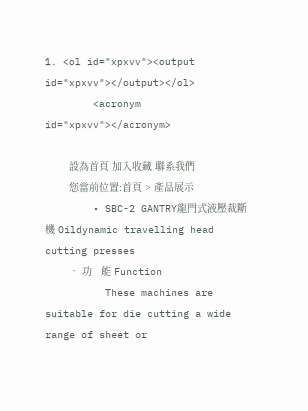1. <ol id="xpxvv"><output id="xpxvv"></output></ol>
        <acronym id="xpxvv"></acronym>

        設為首頁 加入收藏 聯系我們
        您當前位置:首頁 > 產品展示
        • SBC-2 GANTRY龍門式液壓裁斷機 Oildynamic travelling head cutting presses
        • 功   能 Function
          These machines are suitable for die cutting a wide range of sheet or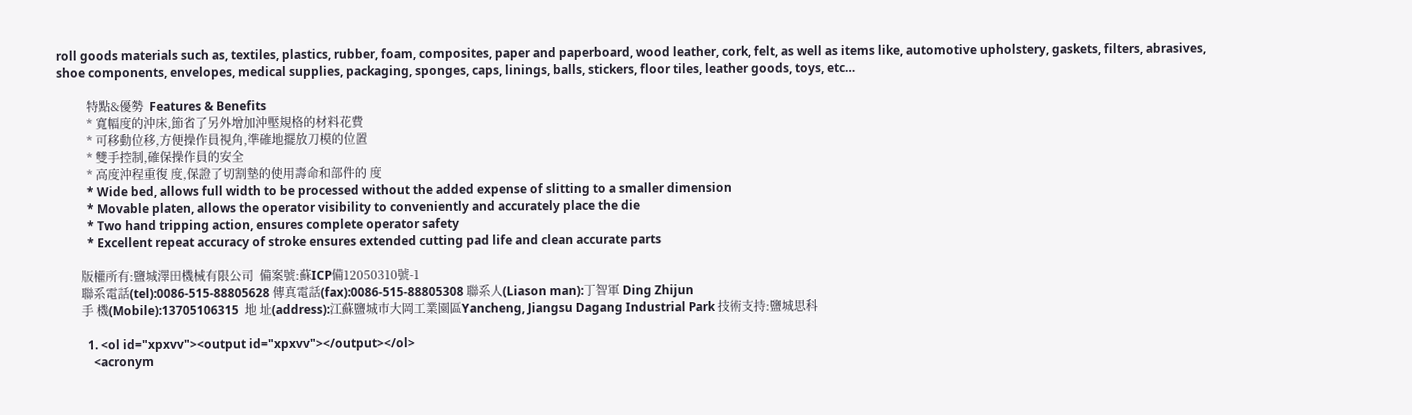roll goods materials such as, textiles, plastics, rubber, foam, composites, paper and paperboard, wood leather, cork, felt, as well as items like, automotive upholstery, gaskets, filters, abrasives, shoe components, envelopes, medical supplies, packaging, sponges, caps, linings, balls, stickers, floor tiles, leather goods, toys, etc…

          特點&優勢  Features & Benefits
          * 寬幅度的沖床,節省了另外增加沖壓規格的材料花費
          * 可移動位移,方便操作員視角,準確地擺放刀模的位置
          * 雙手控制,確保操作員的安全
          * 高度沖程重復 度,保證了切割墊的使用壽命和部件的 度
          * Wide bed, allows full width to be processed without the added expense of slitting to a smaller dimension
          * Movable platen, allows the operator visibility to conveniently and accurately place the die
          * Two hand tripping action, ensures complete operator safety
          * Excellent repeat accuracy of stroke ensures extended cutting pad life and clean accurate parts

        版權所有:鹽城澤田機械有限公司  備案號:蘇ICP備12050310號-1
        聯系電話(tel):0086-515-88805628 傳真電話(fax):0086-515-88805308 聯系人(Liason man):丁智軍 Ding Zhijun
        手 機(Mobile):13705106315  地 址(address):江蘇鹽城市大岡工業園區Yancheng, Jiangsu Dagang Industrial Park 技術支持:鹽城思科

          1. <ol id="xpxvv"><output id="xpxvv"></output></ol>
            <acronym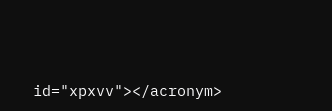id="xpxvv"></acronym>